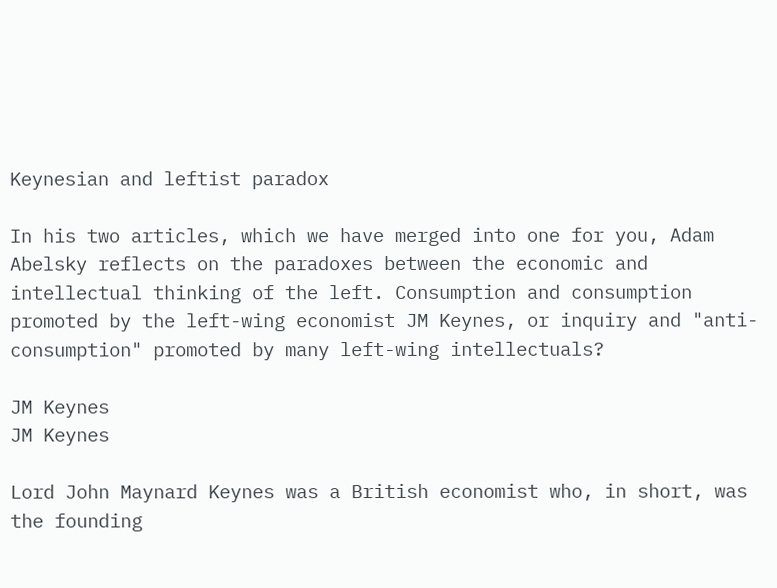Keynesian and leftist paradox

In his two articles, which we have merged into one for you, Adam Abelsky reflects on the paradoxes between the economic and intellectual thinking of the left. Consumption and consumption promoted by the left-wing economist JM Keynes, or inquiry and "anti-consumption" promoted by many left-wing intellectuals?

JM Keynes
JM Keynes

Lord John Maynard Keynes was a British economist who, in short, was the founding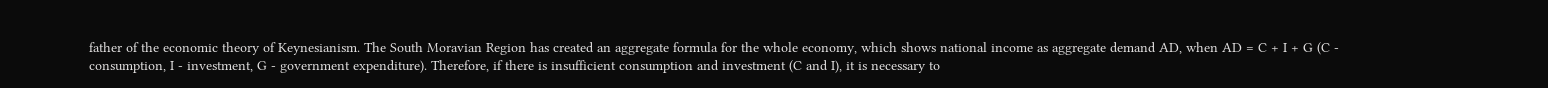father of the economic theory of Keynesianism. The South Moravian Region has created an aggregate formula for the whole economy, which shows national income as aggregate demand AD, when AD = C + I + G (C - consumption, I - investment, G - government expenditure). Therefore, if there is insufficient consumption and investment (C and I), it is necessary to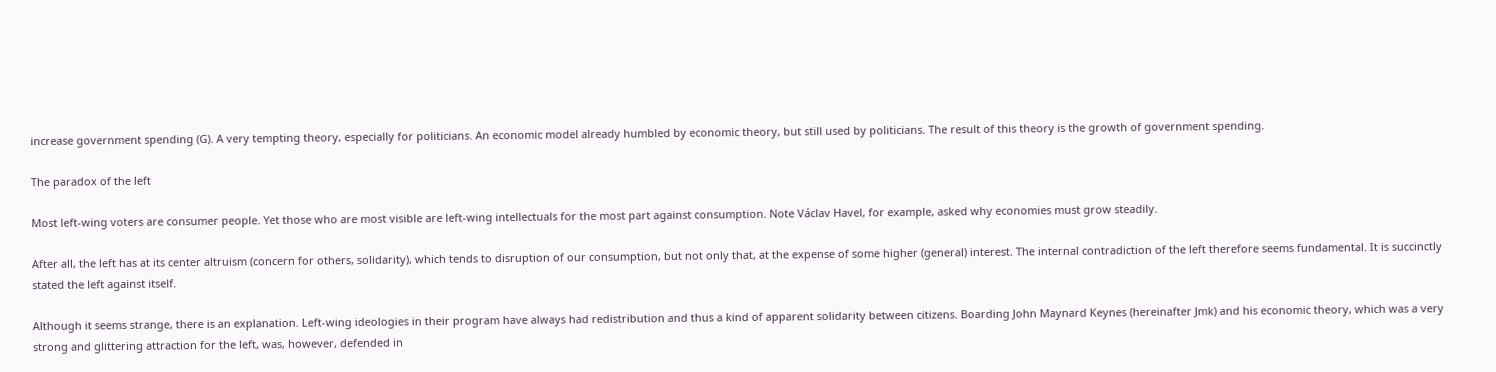increase government spending (G). A very tempting theory, especially for politicians. An economic model already humbled by economic theory, but still used by politicians. The result of this theory is the growth of government spending.

The paradox of the left

Most left-wing voters are consumer people. Yet those who are most visible are left-wing intellectuals for the most part against consumption. Note Václav Havel, for example, asked why economies must grow steadily.

After all, the left has at its center altruism (concern for others, solidarity), which tends to disruption of our consumption, but not only that, at the expense of some higher (general) interest. The internal contradiction of the left therefore seems fundamental. It is succinctly stated the left against itself.

Although it seems strange, there is an explanation. Left-wing ideologies in their program have always had redistribution and thus a kind of apparent solidarity between citizens. Boarding John Maynard Keynes (hereinafter Jmk) and his economic theory, which was a very strong and glittering attraction for the left, was, however, defended in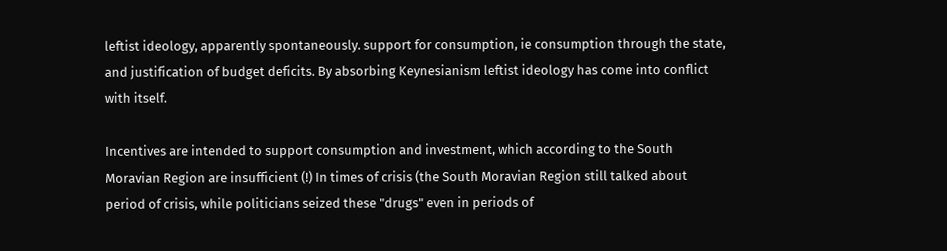leftist ideology, apparently spontaneously. support for consumption, ie consumption through the state, and justification of budget deficits. By absorbing Keynesianism leftist ideology has come into conflict with itself.

Incentives are intended to support consumption and investment, which according to the South Moravian Region are insufficient (!) In times of crisis (the South Moravian Region still talked about period of crisis, while politicians seized these "drugs" even in periods of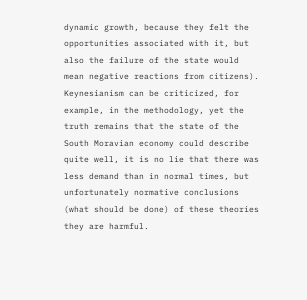dynamic growth, because they felt the opportunities associated with it, but also the failure of the state would mean negative reactions from citizens). Keynesianism can be criticized, for example, in the methodology, yet the truth remains that the state of the South Moravian economy could describe quite well, it is no lie that there was less demand than in normal times, but unfortunately normative conclusions (what should be done) of these theories they are harmful.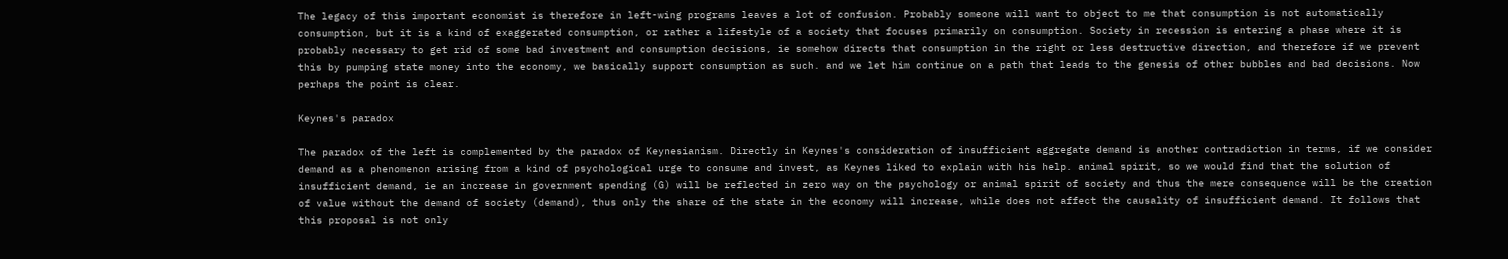The legacy of this important economist is therefore in left-wing programs leaves a lot of confusion. Probably someone will want to object to me that consumption is not automatically consumption, but it is a kind of exaggerated consumption, or rather a lifestyle of a society that focuses primarily on consumption. Society in recession is entering a phase where it is probably necessary to get rid of some bad investment and consumption decisions, ie somehow directs that consumption in the right or less destructive direction, and therefore if we prevent this by pumping state money into the economy, we basically support consumption as such. and we let him continue on a path that leads to the genesis of other bubbles and bad decisions. Now perhaps the point is clear.

Keynes's paradox

The paradox of the left is complemented by the paradox of Keynesianism. Directly in Keynes's consideration of insufficient aggregate demand is another contradiction in terms, if we consider demand as a phenomenon arising from a kind of psychological urge to consume and invest, as Keynes liked to explain with his help. animal spirit, so we would find that the solution of insufficient demand, ie an increase in government spending (G) will be reflected in zero way on the psychology or animal spirit of society and thus the mere consequence will be the creation of value without the demand of society (demand), thus only the share of the state in the economy will increase, while does not affect the causality of insufficient demand. It follows that this proposal is not only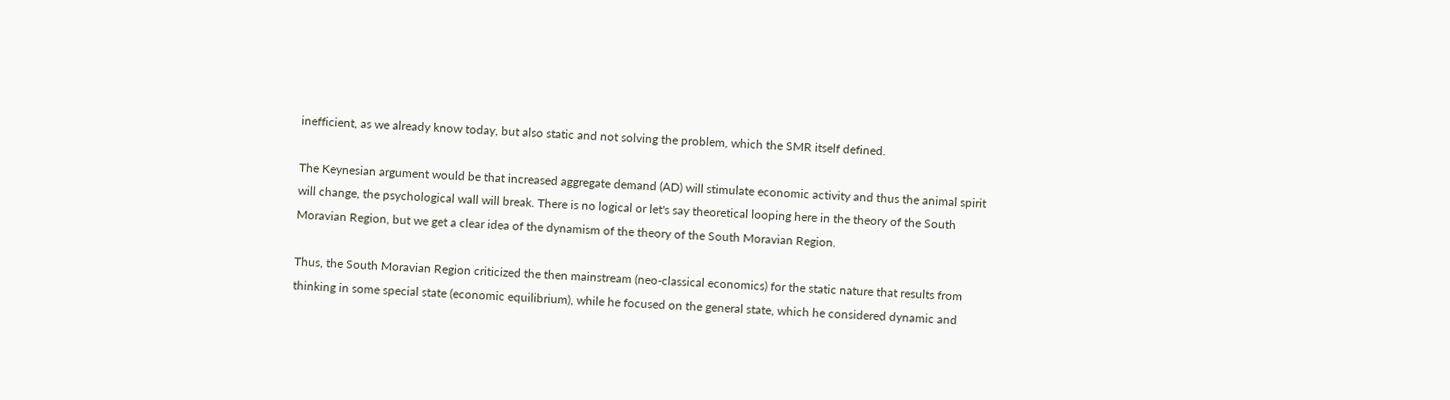inefficient, as we already know today, but also static and not solving the problem, which the SMR itself defined.

The Keynesian argument would be that increased aggregate demand (AD) will stimulate economic activity and thus the animal spirit will change, the psychological wall will break. There is no logical or let's say theoretical looping here in the theory of the South Moravian Region, but we get a clear idea of the dynamism of the theory of the South Moravian Region.

Thus, the South Moravian Region criticized the then mainstream (neo-classical economics) for the static nature that results from thinking in some special state (economic equilibrium), while he focused on the general state, which he considered dynamic and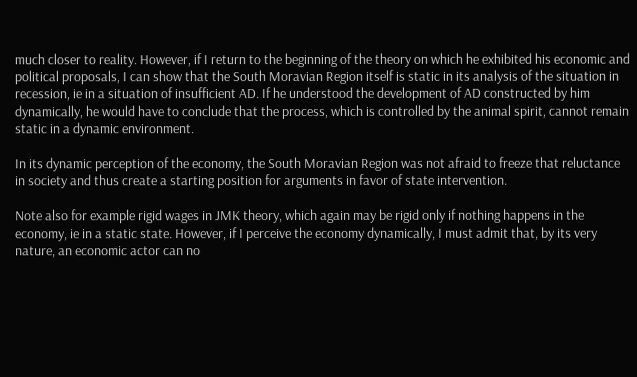much closer to reality. However, if I return to the beginning of the theory on which he exhibited his economic and political proposals, I can show that the South Moravian Region itself is static in its analysis of the situation in recession, ie in a situation of insufficient AD. If he understood the development of AD constructed by him dynamically, he would have to conclude that the process, which is controlled by the animal spirit, cannot remain static in a dynamic environment.

In its dynamic perception of the economy, the South Moravian Region was not afraid to freeze that reluctance in society and thus create a starting position for arguments in favor of state intervention.

Note also for example rigid wages in JMK theory, which again may be rigid only if nothing happens in the economy, ie in a static state. However, if I perceive the economy dynamically, I must admit that, by its very nature, an economic actor can no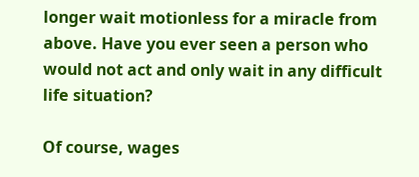longer wait motionless for a miracle from above. Have you ever seen a person who would not act and only wait in any difficult life situation?

Of course, wages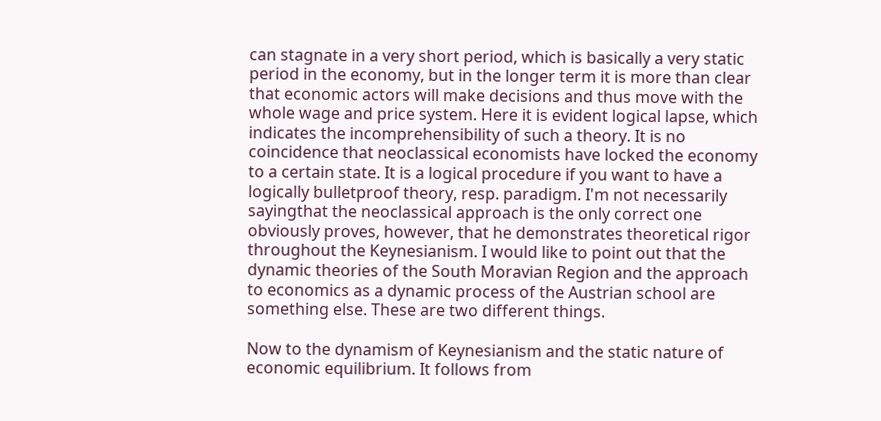can stagnate in a very short period, which is basically a very static period in the economy, but in the longer term it is more than clear that economic actors will make decisions and thus move with the whole wage and price system. Here it is evident logical lapse, which indicates the incomprehensibility of such a theory. It is no coincidence that neoclassical economists have locked the economy to a certain state. It is a logical procedure if you want to have a logically bulletproof theory, resp. paradigm. I'm not necessarily sayingthat the neoclassical approach is the only correct one obviously proves, however, that he demonstrates theoretical rigor throughout the Keynesianism. I would like to point out that the dynamic theories of the South Moravian Region and the approach to economics as a dynamic process of the Austrian school are something else. These are two different things.

Now to the dynamism of Keynesianism and the static nature of economic equilibrium. It follows from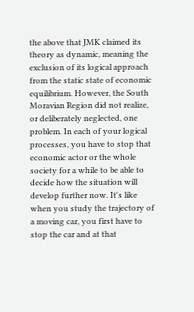the above that JMK claimed its theory as dynamic, meaning the exclusion of its logical approach from the static state of economic equilibrium. However, the South Moravian Region did not realize, or deliberately neglected, one problem. In each of your logical processes, you have to stop that economic actor or the whole society for a while to be able to decide how the situation will develop further now. It's like when you study the trajectory of a moving car, you first have to stop the car and at that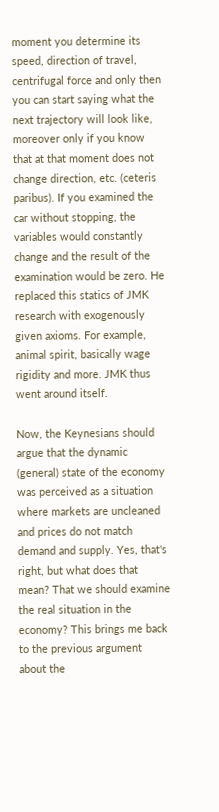moment you determine its speed, direction of travel, centrifugal force and only then you can start saying what the next trajectory will look like, moreover only if you know that at that moment does not change direction, etc. (ceteris paribus). If you examined the car without stopping, the variables would constantly change and the result of the examination would be zero. He replaced this statics of JMK research with exogenously given axioms. For example, animal spirit, basically wage rigidity and more. JMK thus went around itself.

Now, the Keynesians should argue that the dynamic (general) state of the economy was perceived as a situation where markets are uncleaned and prices do not match demand and supply. Yes, that's right, but what does that mean? That we should examine the real situation in the economy? This brings me back to the previous argument about the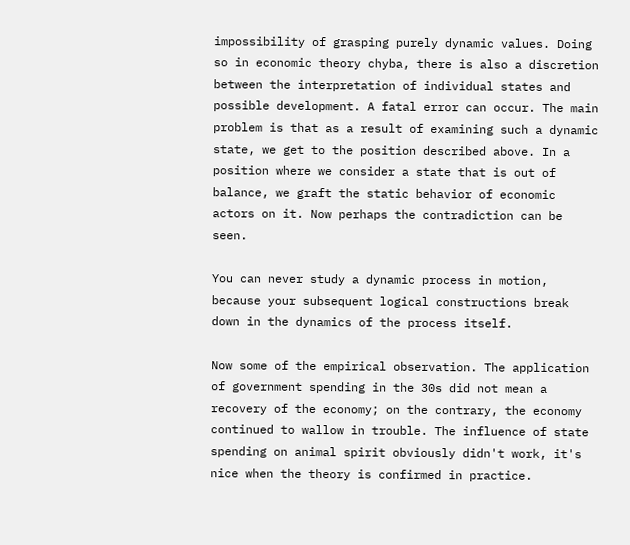impossibility of grasping purely dynamic values. Doing so in economic theory chyba, there is also a discretion between the interpretation of individual states and possible development. A fatal error can occur. The main problem is that as a result of examining such a dynamic state, we get to the position described above. In a position where we consider a state that is out of balance, we graft the static behavior of economic actors on it. Now perhaps the contradiction can be seen.

You can never study a dynamic process in motion, because your subsequent logical constructions break down in the dynamics of the process itself.

Now some of the empirical observation. The application of government spending in the 30s did not mean a recovery of the economy; on the contrary, the economy continued to wallow in trouble. The influence of state spending on animal spirit obviously didn't work, it's nice when the theory is confirmed in practice.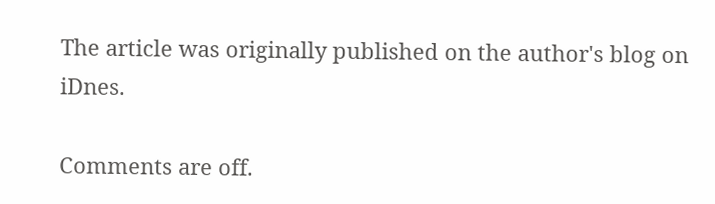The article was originally published on the author's blog on iDnes.

Comments are off.